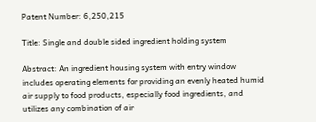Patent Number: 6,250,215

Title: Single and double sided ingredient holding system

Abstract: An ingredient housing system with entry window includes operating elements for providing an evenly heated humid air supply to food products, especially food ingredients, and utilizes any combination of air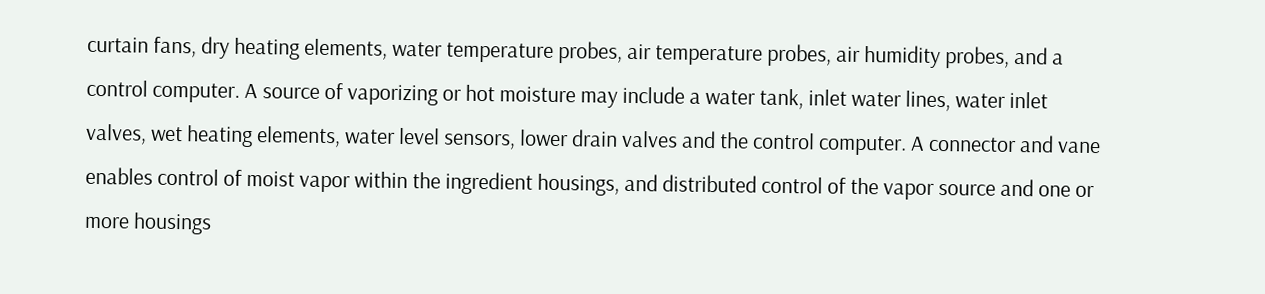curtain fans, dry heating elements, water temperature probes, air temperature probes, air humidity probes, and a control computer. A source of vaporizing or hot moisture may include a water tank, inlet water lines, water inlet valves, wet heating elements, water level sensors, lower drain valves and the control computer. A connector and vane enables control of moist vapor within the ingredient housings, and distributed control of the vapor source and one or more housings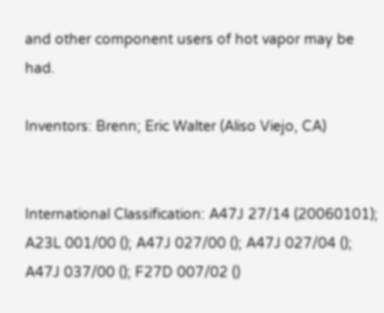and other component users of hot vapor may be had.

Inventors: Brenn; Eric Walter (Aliso Viejo, CA)


International Classification: A47J 27/14 (20060101); A23L 001/00 (); A47J 027/00 (); A47J 027/04 (); A47J 037/00 (); F27D 007/02 ()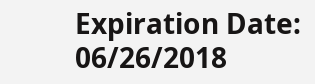Expiration Date: 06/26/2018